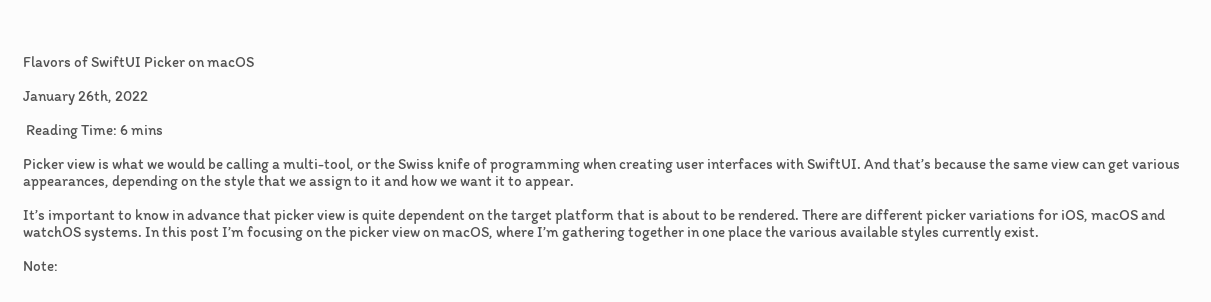Flavors of SwiftUI Picker on macOS

January 26th, 2022

 Reading Time: 6 mins

Picker view is what we would be calling a multi-tool, or the Swiss knife of programming when creating user interfaces with SwiftUI. And that’s because the same view can get various appearances, depending on the style that we assign to it and how we want it to appear.

It’s important to know in advance that picker view is quite dependent on the target platform that is about to be rendered. There are different picker variations for iOS, macOS and watchOS systems. In this post I’m focusing on the picker view on macOS, where I’m gathering together in one place the various available styles currently exist.

Note: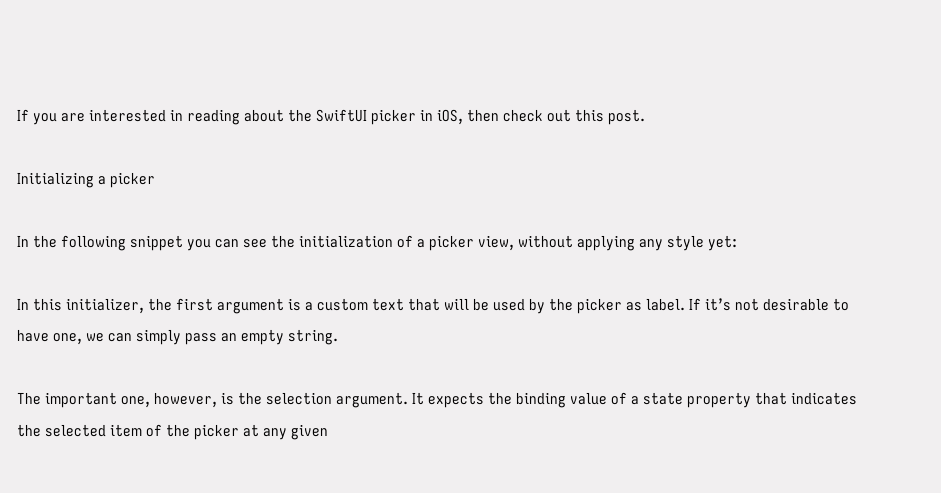If you are interested in reading about the SwiftUI picker in iOS, then check out this post.

Initializing a picker

In the following snippet you can see the initialization of a picker view, without applying any style yet:

In this initializer, the first argument is a custom text that will be used by the picker as label. If it’s not desirable to have one, we can simply pass an empty string.

The important one, however, is the selection argument. It expects the binding value of a state property that indicates the selected item of the picker at any given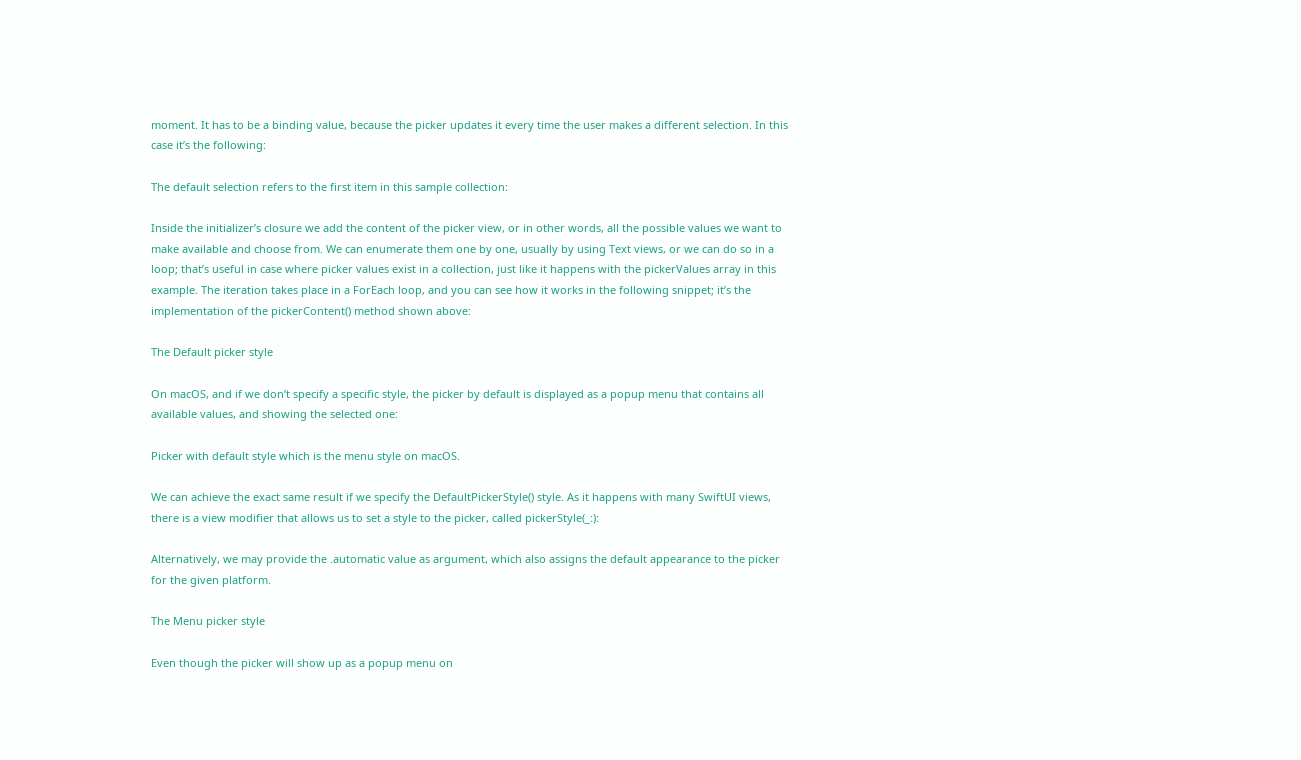moment. It has to be a binding value, because the picker updates it every time the user makes a different selection. In this case it’s the following:

The default selection refers to the first item in this sample collection:

Inside the initializer’s closure we add the content of the picker view, or in other words, all the possible values we want to make available and choose from. We can enumerate them one by one, usually by using Text views, or we can do so in a loop; that’s useful in case where picker values exist in a collection, just like it happens with the pickerValues array in this example. The iteration takes place in a ForEach loop, and you can see how it works in the following snippet; it’s the implementation of the pickerContent() method shown above:

The Default picker style

On macOS, and if we don’t specify a specific style, the picker by default is displayed as a popup menu that contains all available values, and showing the selected one:

Picker with default style which is the menu style on macOS.

We can achieve the exact same result if we specify the DefaultPickerStyle() style. As it happens with many SwiftUI views, there is a view modifier that allows us to set a style to the picker, called pickerStyle(_:):

Alternatively, we may provide the .automatic value as argument, which also assigns the default appearance to the picker for the given platform.

The Menu picker style

Even though the picker will show up as a popup menu on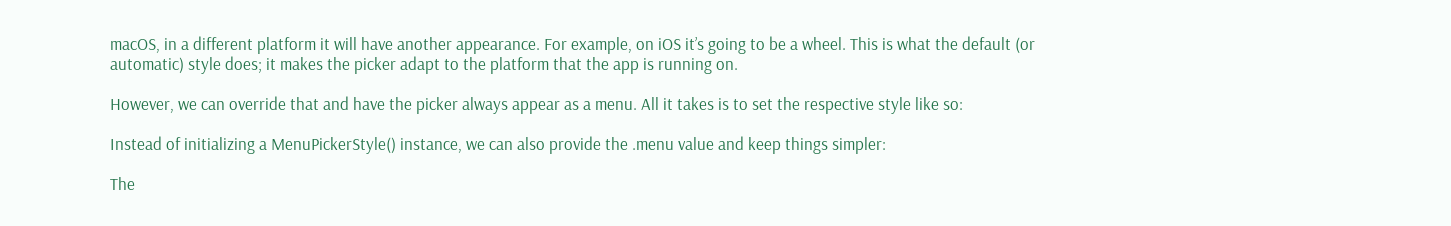macOS, in a different platform it will have another appearance. For example, on iOS it’s going to be a wheel. This is what the default (or automatic) style does; it makes the picker adapt to the platform that the app is running on.

However, we can override that and have the picker always appear as a menu. All it takes is to set the respective style like so:

Instead of initializing a MenuPickerStyle() instance, we can also provide the .menu value and keep things simpler:

The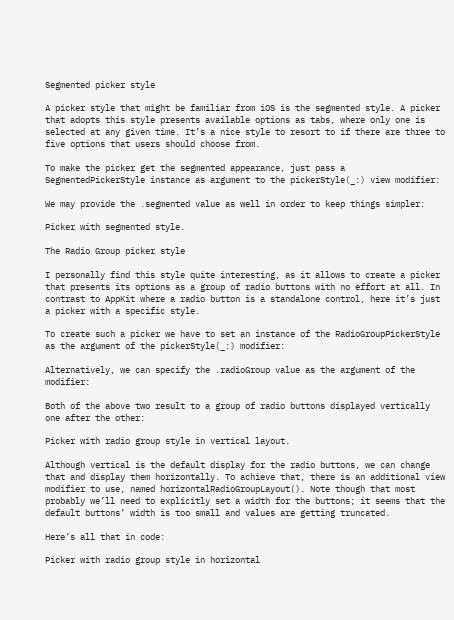Segmented picker style

A picker style that might be familiar from iOS is the segmented style. A picker that adopts this style presents available options as tabs, where only one is selected at any given time. It’s a nice style to resort to if there are three to five options that users should choose from.

To make the picker get the segmented appearance, just pass a SegmentedPickerStyle instance as argument to the pickerStyle(_:) view modifier:

We may provide the .segmented value as well in order to keep things simpler:

Picker with segmented style.

The Radio Group picker style

I personally find this style quite interesting, as it allows to create a picker that presents its options as a group of radio buttons with no effort at all. In contrast to AppKit where a radio button is a standalone control, here it’s just a picker with a specific style.

To create such a picker we have to set an instance of the RadioGroupPickerStyle as the argument of the pickerStyle(_:) modifier:

Alternatively, we can specify the .radioGroup value as the argument of the modifier:

Both of the above two result to a group of radio buttons displayed vertically one after the other:

Picker with radio group style in vertical layout.

Although vertical is the default display for the radio buttons, we can change that and display them horizontally. To achieve that, there is an additional view modifier to use, named horizontalRadioGroupLayout(). Note though that most probably we’ll need to explicitly set a width for the buttons; it seems that the default buttons’ width is too small and values are getting truncated.

Here’s all that in code:

Picker with radio group style in horizontal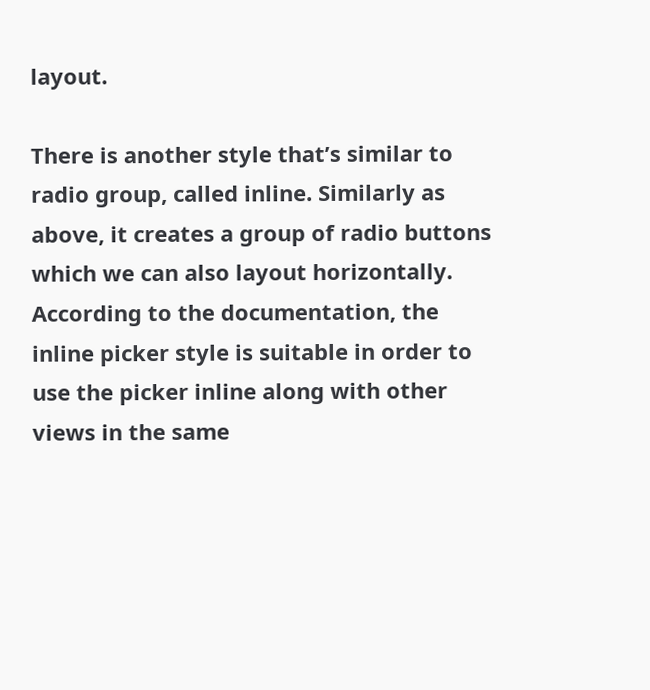layout.

There is another style that’s similar to radio group, called inline. Similarly as above, it creates a group of radio buttons which we can also layout horizontally. According to the documentation, the inline picker style is suitable in order to use the picker inline along with other views in the same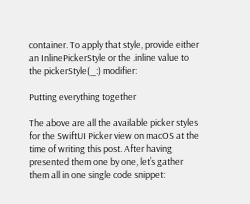container. To apply that style, provide either an InlinePickerStyle or the .inline value to the pickerStyle(_:) modifier:

Putting everything together

The above are all the available picker styles for the SwiftUI Picker view on macOS at the time of writing this post. After having presented them one by one, let’s gather them all in one single code snippet: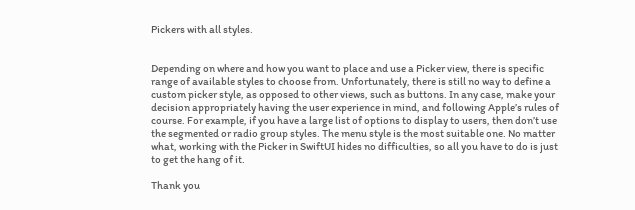Pickers with all styles.


Depending on where and how you want to place and use a Picker view, there is specific range of available styles to choose from. Unfortunately, there is still no way to define a custom picker style, as opposed to other views, such as buttons. In any case, make your decision appropriately having the user experience in mind, and following Apple’s rules of course. For example, if you have a large list of options to display to users, then don’t use the segmented or radio group styles. The menu style is the most suitable one. No matter what, working with the Picker in SwiftUI hides no difficulties, so all you have to do is just to get the hang of it.

Thank you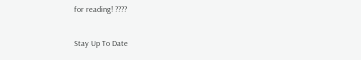for reading! ????

Stay Up To Date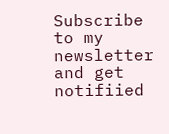Subscribe to my newsletter and get notifiied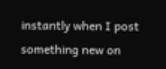instantly when I post something new on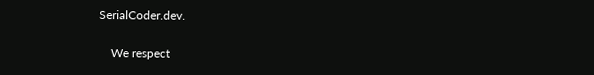SerialCoder.dev.

    We respect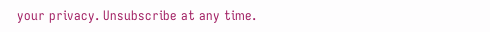your privacy. Unsubscribe at any time.